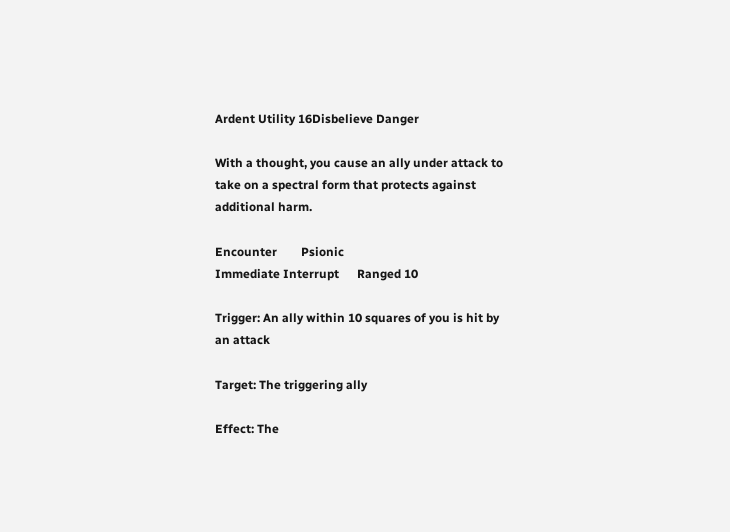Ardent Utility 16Disbelieve Danger

With a thought, you cause an ally under attack to take on a spectral form that protects against additional harm.

Encounter        Psionic
Immediate Interrupt      Ranged 10

Trigger: An ally within 10 squares of you is hit by an attack

Target: The triggering ally

Effect: The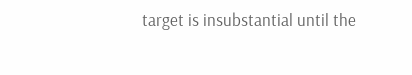target is insubstantial until the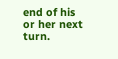end of his or her next turn.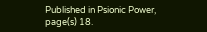Published in Psionic Power, page(s) 18.